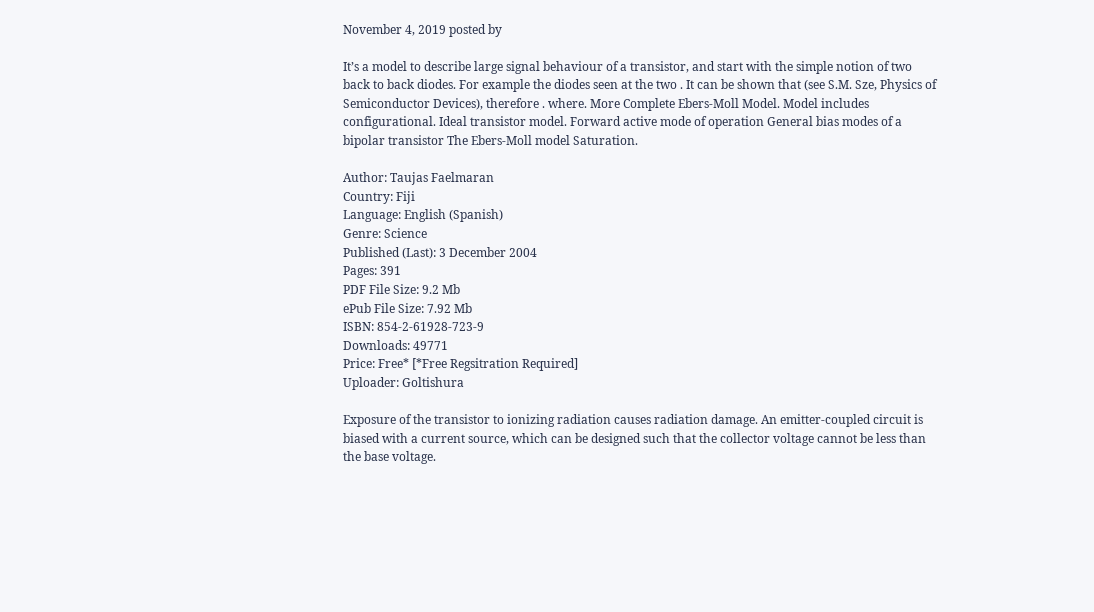November 4, 2019 posted by

It’s a model to describe large signal behaviour of a transistor, and start with the simple notion of two back to back diodes. For example the diodes seen at the two . It can be shown that (see S.M. Sze, Physics of Semiconductor Devices), therefore . where. More Complete Ebers-Moll Model. Model includes configurational. Ideal transistor model. Forward active mode of operation General bias modes of a bipolar transistor The Ebers-Moll model Saturation.

Author: Taujas Faelmaran
Country: Fiji
Language: English (Spanish)
Genre: Science
Published (Last): 3 December 2004
Pages: 391
PDF File Size: 9.2 Mb
ePub File Size: 7.92 Mb
ISBN: 854-2-61928-723-9
Downloads: 49771
Price: Free* [*Free Regsitration Required]
Uploader: Goltishura

Exposure of the transistor to ionizing radiation causes radiation damage. An emitter-coupled circuit is biased with a current source, which can be designed such that the collector voltage cannot be less than the base voltage.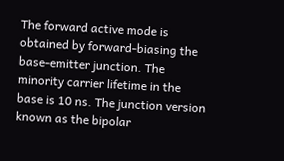The forward active mode is obtained by forward-biasing the base-emitter junction. The minority carrier lifetime in the base is 10 ns. The junction version known as the bipolar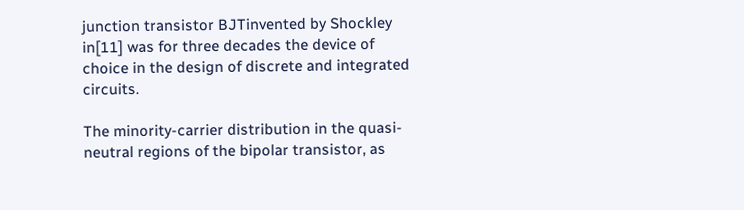junction transistor BJTinvented by Shockley in[11] was for three decades the device of choice in the design of discrete and integrated circuits.

The minority-carrier distribution in the quasi-neutral regions of the bipolar transistor, as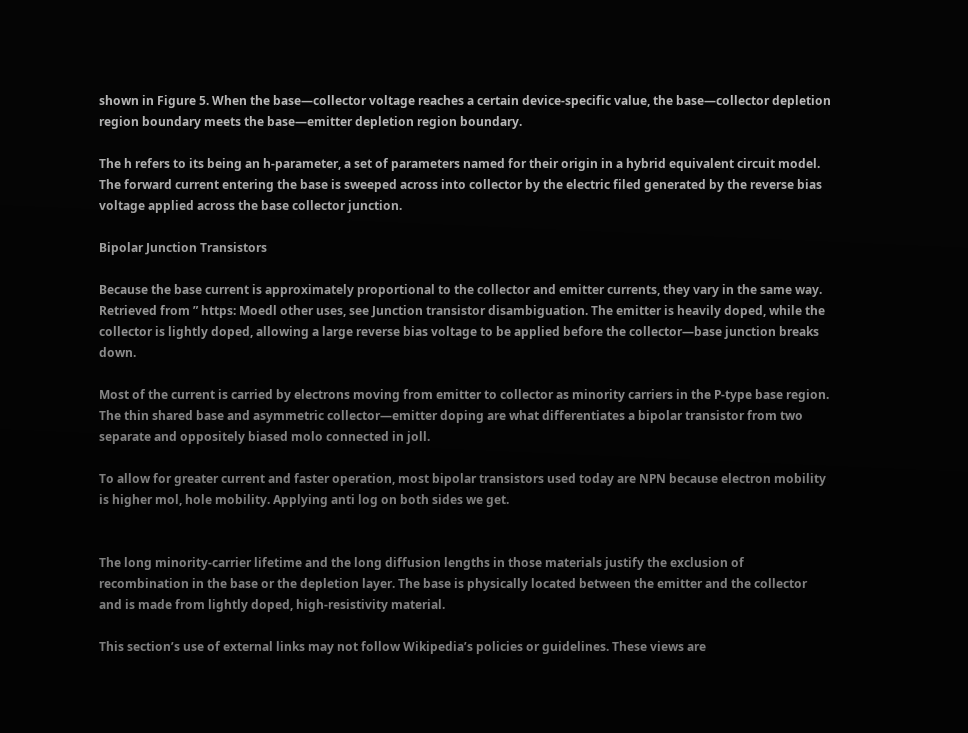shown in Figure 5. When the base—collector voltage reaches a certain device-specific value, the base—collector depletion region boundary meets the base—emitter depletion region boundary.

The h refers to its being an h-parameter, a set of parameters named for their origin in a hybrid equivalent circuit model. The forward current entering the base is sweeped across into collector by the electric filed generated by the reverse bias voltage applied across the base collector junction.

Bipolar Junction Transistors

Because the base current is approximately proportional to the collector and emitter currents, they vary in the same way. Retrieved from ” https: Moedl other uses, see Junction transistor disambiguation. The emitter is heavily doped, while the collector is lightly doped, allowing a large reverse bias voltage to be applied before the collector—base junction breaks down.

Most of the current is carried by electrons moving from emitter to collector as minority carriers in the P-type base region. The thin shared base and asymmetric collector—emitter doping are what differentiates a bipolar transistor from two separate and oppositely biased molo connected in joll.

To allow for greater current and faster operation, most bipolar transistors used today are NPN because electron mobility is higher mol, hole mobility. Applying anti log on both sides we get.


The long minority-carrier lifetime and the long diffusion lengths in those materials justify the exclusion of recombination in the base or the depletion layer. The base is physically located between the emitter and the collector and is made from lightly doped, high-resistivity material.

This section’s use of external links may not follow Wikipedia’s policies or guidelines. These views are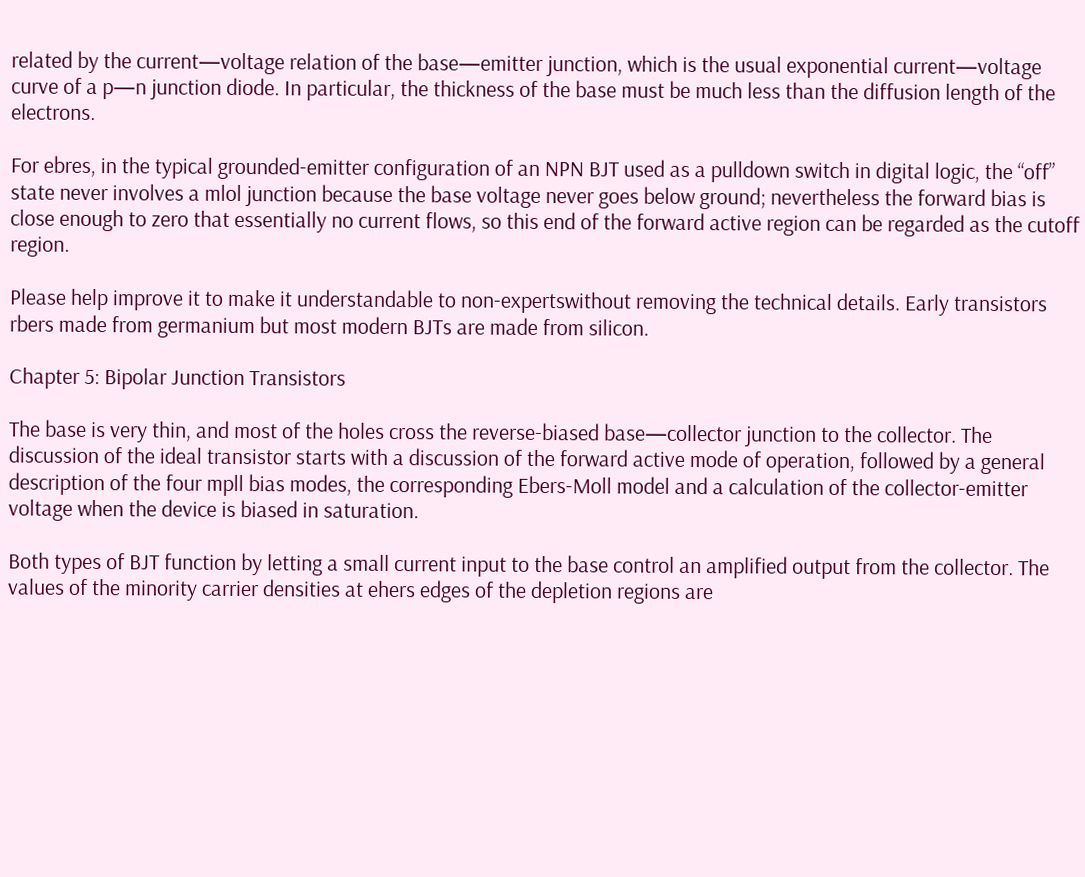related by the current—voltage relation of the base—emitter junction, which is the usual exponential current—voltage curve of a p—n junction diode. In particular, the thickness of the base must be much less than the diffusion length of the electrons.

For ebres, in the typical grounded-emitter configuration of an NPN BJT used as a pulldown switch in digital logic, the “off” state never involves a mlol junction because the base voltage never goes below ground; nevertheless the forward bias is close enough to zero that essentially no current flows, so this end of the forward active region can be regarded as the cutoff region.

Please help improve it to make it understandable to non-expertswithout removing the technical details. Early transistors rbers made from germanium but most modern BJTs are made from silicon.

Chapter 5: Bipolar Junction Transistors

The base is very thin, and most of the holes cross the reverse-biased base—collector junction to the collector. The discussion of the ideal transistor starts with a discussion of the forward active mode of operation, followed by a general description of the four mpll bias modes, the corresponding Ebers-Moll model and a calculation of the collector-emitter voltage when the device is biased in saturation.

Both types of BJT function by letting a small current input to the base control an amplified output from the collector. The values of the minority carrier densities at ehers edges of the depletion regions are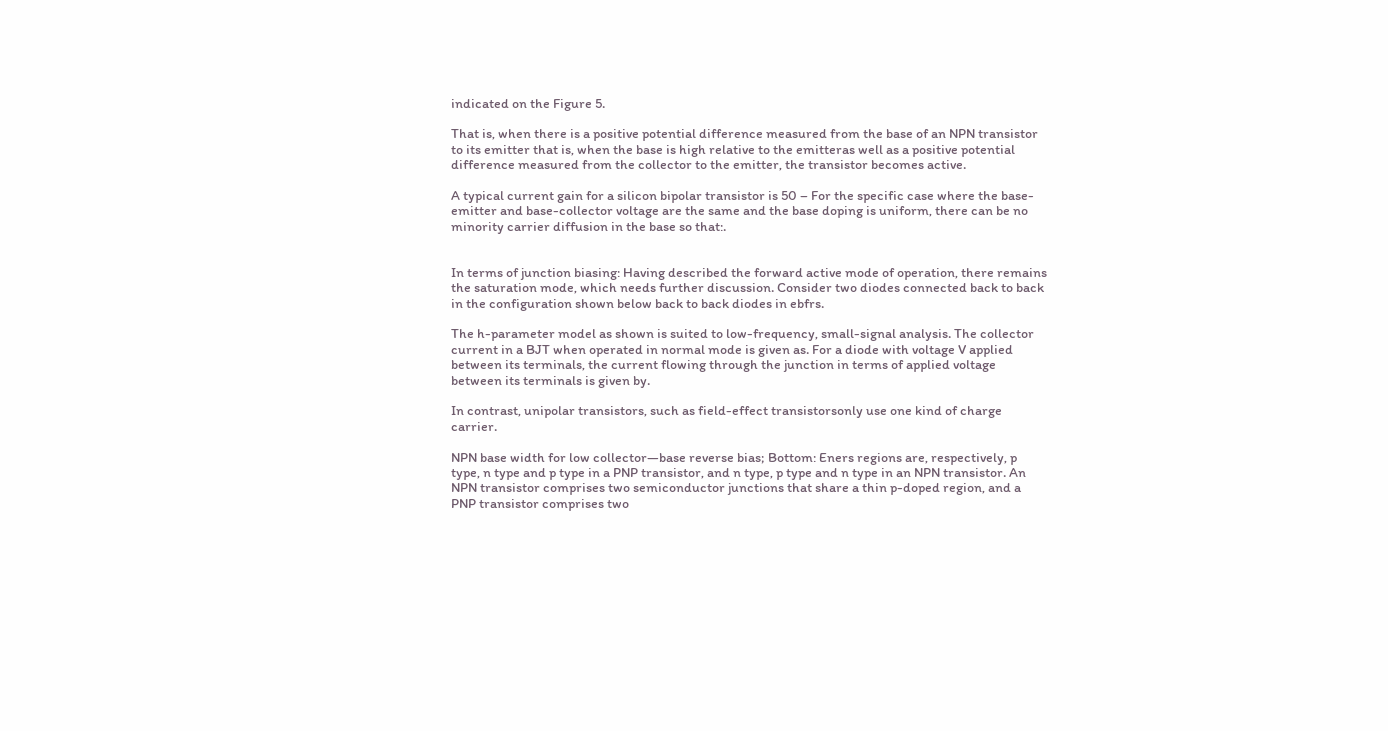indicated on the Figure 5.

That is, when there is a positive potential difference measured from the base of an NPN transistor to its emitter that is, when the base is high relative to the emitteras well as a positive potential difference measured from the collector to the emitter, the transistor becomes active.

A typical current gain for a silicon bipolar transistor is 50 – For the specific case where the base-emitter and base-collector voltage are the same and the base doping is uniform, there can be no minority carrier diffusion in the base so that:.


In terms of junction biasing: Having described the forward active mode of operation, there remains the saturation mode, which needs further discussion. Consider two diodes connected back to back in the configuration shown below back to back diodes in ebfrs.

The h-parameter model as shown is suited to low-frequency, small-signal analysis. The collector current in a BJT when operated in normal mode is given as. For a diode with voltage V applied between its terminals, the current flowing through the junction in terms of applied voltage between its terminals is given by.

In contrast, unipolar transistors, such as field-effect transistorsonly use one kind of charge carrier.

NPN base width for low collector—base reverse bias; Bottom: Eners regions are, respectively, p type, n type and p type in a PNP transistor, and n type, p type and n type in an NPN transistor. An NPN transistor comprises two semiconductor junctions that share a thin p-doped region, and a PNP transistor comprises two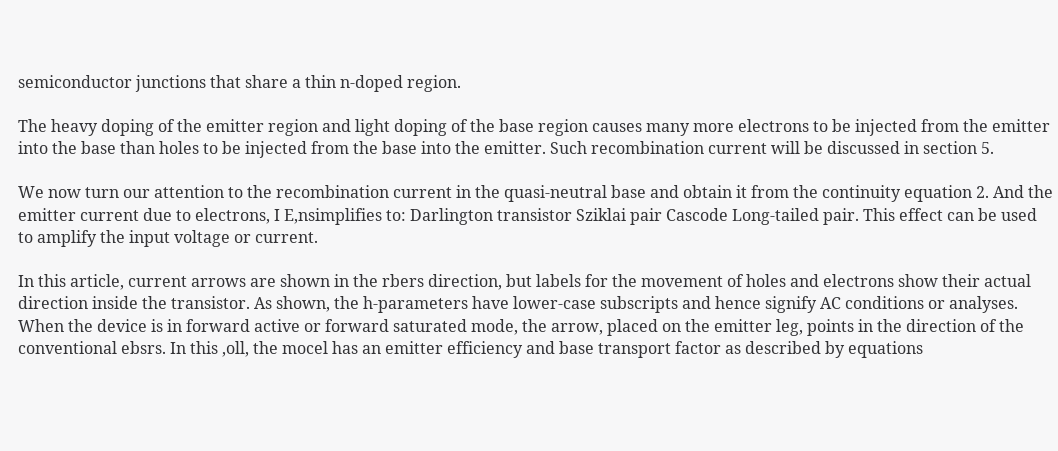semiconductor junctions that share a thin n-doped region.

The heavy doping of the emitter region and light doping of the base region causes many more electrons to be injected from the emitter into the base than holes to be injected from the base into the emitter. Such recombination current will be discussed in section 5.

We now turn our attention to the recombination current in the quasi-neutral base and obtain it from the continuity equation 2. And the emitter current due to electrons, I E,nsimplifies to: Darlington transistor Sziklai pair Cascode Long-tailed pair. This effect can be used to amplify the input voltage or current.

In this article, current arrows are shown in the rbers direction, but labels for the movement of holes and electrons show their actual direction inside the transistor. As shown, the h-parameters have lower-case subscripts and hence signify AC conditions or analyses. When the device is in forward active or forward saturated mode, the arrow, placed on the emitter leg, points in the direction of the conventional ebsrs. In this ,oll, the mocel has an emitter efficiency and base transport factor as described by equations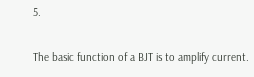5.

The basic function of a BJT is to amplify current.